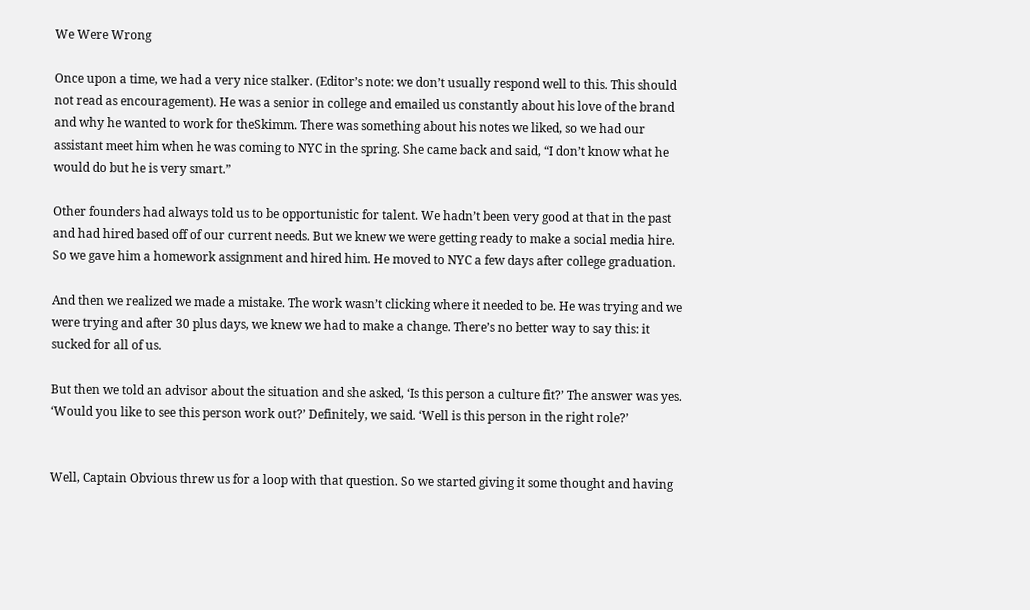We Were Wrong

Once upon a time, we had a very nice stalker. (Editor’s note: we don’t usually respond well to this. This should not read as encouragement). He was a senior in college and emailed us constantly about his love of the brand and why he wanted to work for theSkimm. There was something about his notes we liked, so we had our assistant meet him when he was coming to NYC in the spring. She came back and said, “I don’t know what he would do but he is very smart.”

Other founders had always told us to be opportunistic for talent. We hadn’t been very good at that in the past and had hired based off of our current needs. But we knew we were getting ready to make a social media hire. So we gave him a homework assignment and hired him. He moved to NYC a few days after college graduation.

And then we realized we made a mistake. The work wasn’t clicking where it needed to be. He was trying and we were trying and after 30 plus days, we knew we had to make a change. There’s no better way to say this: it sucked for all of us.

But then we told an advisor about the situation and she asked, ‘Is this person a culture fit?’ The answer was yes. ‘Would you like to see this person work out?’ Definitely, we said. ‘Well is this person in the right role?’


Well, Captain Obvious threw us for a loop with that question. So we started giving it some thought and having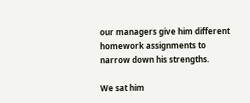our managers give him different homework assignments to narrow down his strengths.

We sat him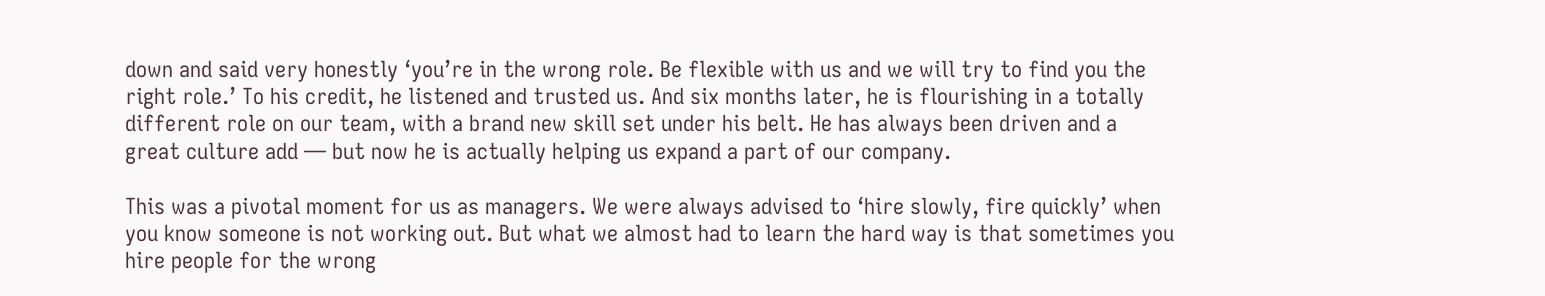down and said very honestly ‘you’re in the wrong role. Be flexible with us and we will try to find you the right role.’ To his credit, he listened and trusted us. And six months later, he is flourishing in a totally different role on our team, with a brand new skill set under his belt. He has always been driven and a great culture add — but now he is actually helping us expand a part of our company.

This was a pivotal moment for us as managers. We were always advised to ‘hire slowly, fire quickly’ when you know someone is not working out. But what we almost had to learn the hard way is that sometimes you hire people for the wrong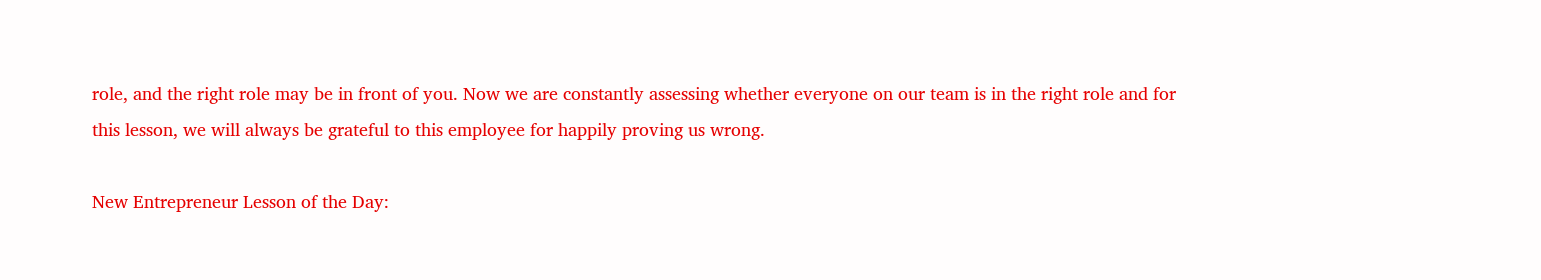role, and the right role may be in front of you. Now we are constantly assessing whether everyone on our team is in the right role and for this lesson, we will always be grateful to this employee for happily proving us wrong.

New Entrepreneur Lesson of the Day: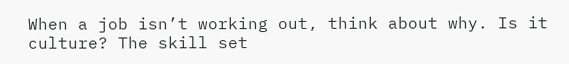When a job isn’t working out, think about why. Is it culture? The skill set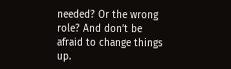needed? Or the wrong role? And don’t be afraid to change things up.